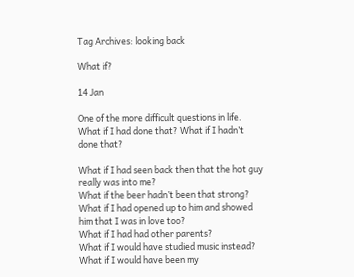Tag Archives: looking back

What if?

14 Jan

One of the more difficult questions in life. What if I had done that? What if I hadn’t done that?

What if I had seen back then that the hot guy really was into me?
What if the beer hadn’t been that strong?
What if I had opened up to him and showed him that I was in love too?
What if I had had other parents?
What if I would have studied music instead?
What if I would have been my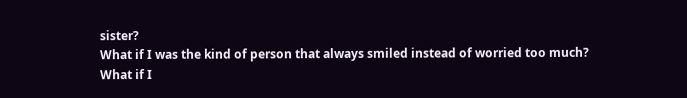sister?
What if I was the kind of person that always smiled instead of worried too much?
What if I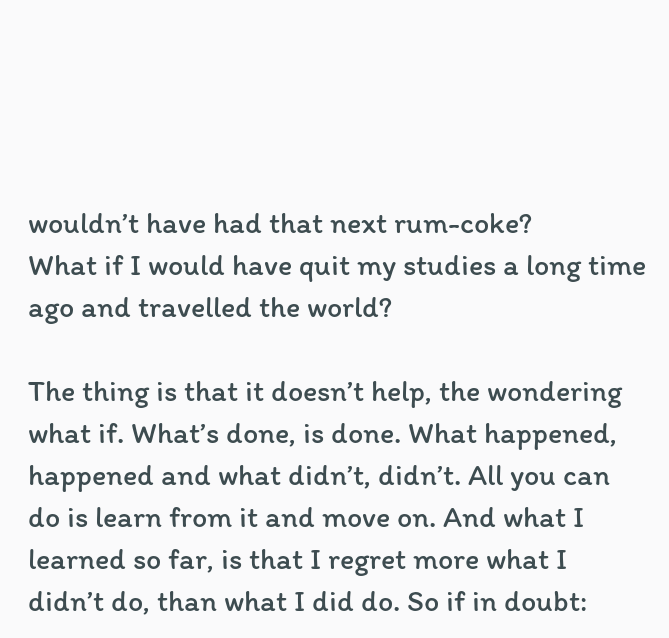wouldn’t have had that next rum-coke?
What if I would have quit my studies a long time ago and travelled the world?

The thing is that it doesn’t help, the wondering what if. What’s done, is done. What happened, happened and what didn’t, didn’t. All you can do is learn from it and move on. And what I learned so far, is that I regret more what I didn’t do, than what I did do. So if in doubt: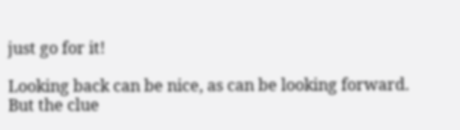just go for it!

Looking back can be nice, as can be looking forward. But the clue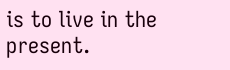is to live in the present.